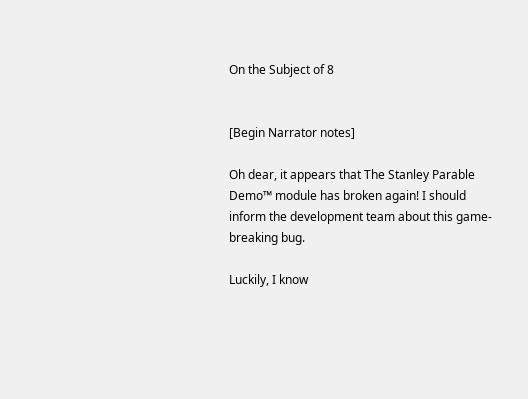On the Subject of 8


[Begin Narrator notes]

Oh dear, it appears that The Stanley Parable Demo™ module has broken again! I should inform the development team about this game-breaking bug.

Luckily, I know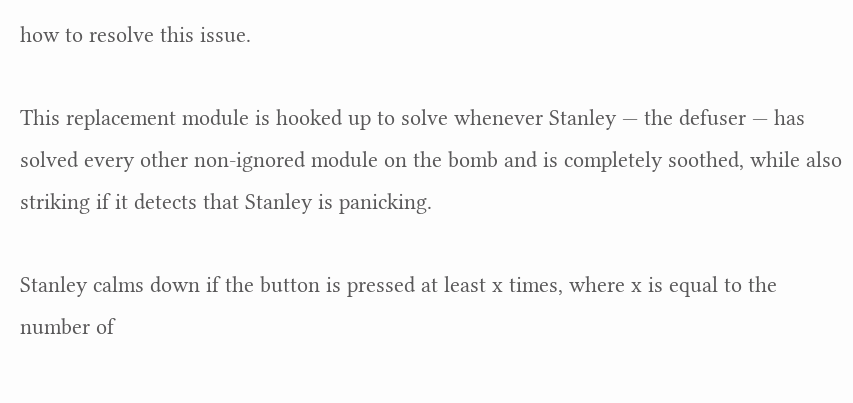how to resolve this issue.

This replacement module is hooked up to solve whenever Stanley — the defuser — has solved every other non-ignored module on the bomb and is completely soothed, while also striking if it detects that Stanley is panicking.

Stanley calms down if the button is pressed at least x times, where x is equal to the number of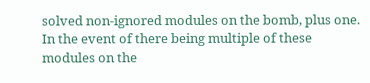solved non-ignored modules on the bomb, plus one. In the event of there being multiple of these modules on the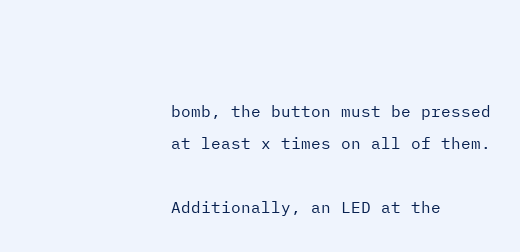bomb, the button must be pressed at least x times on all of them.

Additionally, an LED at the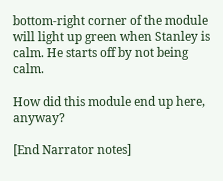bottom-right corner of the module will light up green when Stanley is calm. He starts off by not being calm.

How did this module end up here, anyway?

[End Narrator notes]